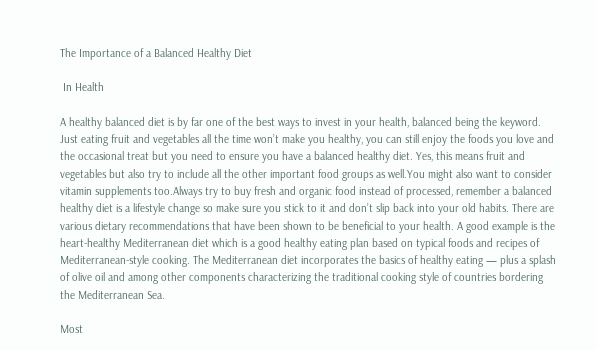The Importance of a Balanced Healthy Diet

 In Health

A healthy balanced diet is by far one of the best ways to invest in your health, balanced being the keyword. Just eating fruit and vegetables all the time won’t make you healthy, you can still enjoy the foods you love and the occasional treat but you need to ensure you have a balanced healthy diet. Yes, this means fruit and vegetables but also try to include all the other important food groups as well.You might also want to consider vitamin supplements too.Always try to buy fresh and organic food instead of processed, remember a balanced healthy diet is a lifestyle change so make sure you stick to it and don’t slip back into your old habits. There are various dietary recommendations that have been shown to be beneficial to your health. A good example is the heart-healthy Mediterranean diet which is a good healthy eating plan based on typical foods and recipes of Mediterranean-style cooking. The Mediterranean diet incorporates the basics of healthy eating — plus a splash of olive oil and among other components characterizing the traditional cooking style of countries bordering the Mediterranean Sea.

Most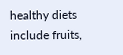healthy diets include fruits,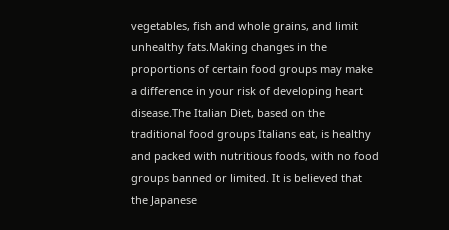vegetables, fish and whole grains, and limit unhealthy fats.Making changes in the proportions of certain food groups may make a difference in your risk of developing heart disease.The Italian Diet, based on the traditional food groups Italians eat, is healthy and packed with nutritious foods, with no food groups banned or limited. It is believed that the Japanese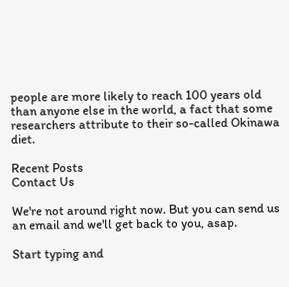people are more likely to reach 100 years old than anyone else in the world, a fact that some researchers attribute to their so-called Okinawa diet.

Recent Posts
Contact Us

We're not around right now. But you can send us an email and we'll get back to you, asap.

Start typing and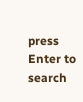press Enter to search